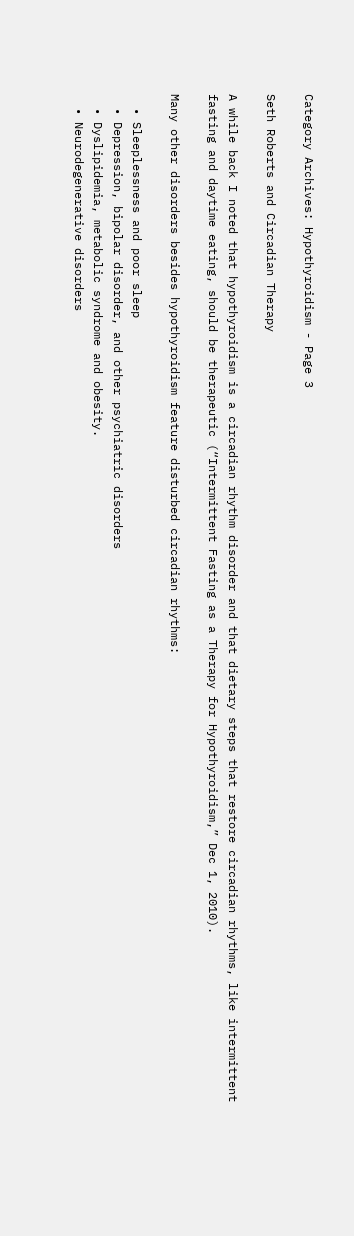Category Archives: Hypothyroidism - Page 3

Seth Roberts and Circadian Therapy

A while back I noted that hypothyroidism is a circadian rhythm disorder and that dietary steps that restore circadian rhythms, like intermittent fasting and daytime eating, should be therapeutic (“Intermittent Fasting as a Therapy for Hypothyroidism,” Dec 1, 2010).

Many other disorders besides hypothyroidism feature disturbed circadian rhythms:

  • Sleeplessness and poor sleep
  • Depression, bipolar disorder, and other psychiatric disorders
  • Dyslipidemia, metabolic syndrome and obesity.
  • Neurodegenerative disorders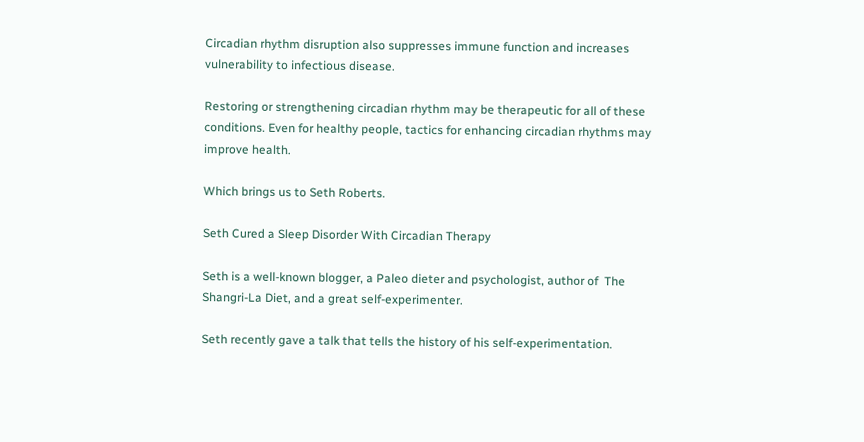Circadian rhythm disruption also suppresses immune function and increases vulnerability to infectious disease.

Restoring or strengthening circadian rhythm may be therapeutic for all of these conditions. Even for healthy people, tactics for enhancing circadian rhythms may improve health.

Which brings us to Seth Roberts.

Seth Cured a Sleep Disorder With Circadian Therapy

Seth is a well-known blogger, a Paleo dieter and psychologist, author of  The Shangri-La Diet, and a great self-experimenter.

Seth recently gave a talk that tells the history of his self-experimentation.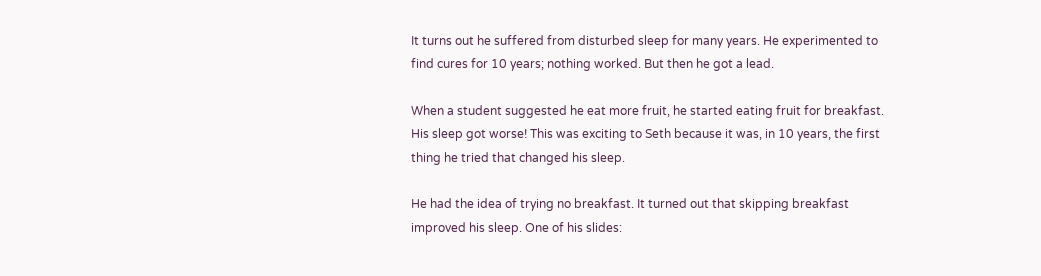It turns out he suffered from disturbed sleep for many years. He experimented to find cures for 10 years; nothing worked. But then he got a lead.

When a student suggested he eat more fruit, he started eating fruit for breakfast. His sleep got worse! This was exciting to Seth because it was, in 10 years, the first thing he tried that changed his sleep.

He had the idea of trying no breakfast. It turned out that skipping breakfast improved his sleep. One of his slides: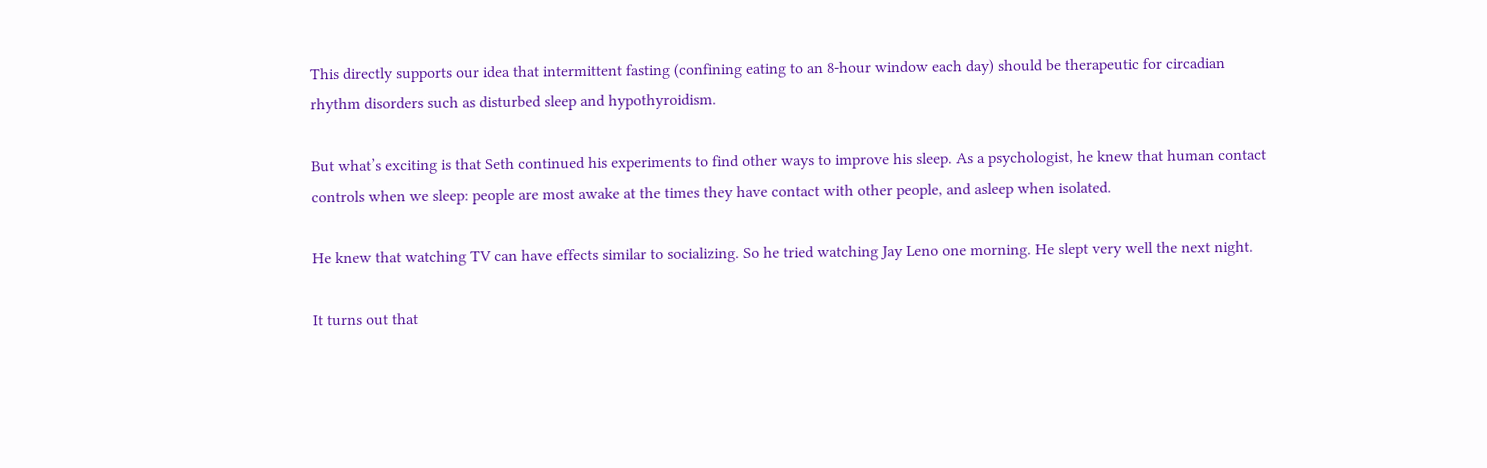This directly supports our idea that intermittent fasting (confining eating to an 8-hour window each day) should be therapeutic for circadian rhythm disorders such as disturbed sleep and hypothyroidism.

But what’s exciting is that Seth continued his experiments to find other ways to improve his sleep. As a psychologist, he knew that human contact controls when we sleep: people are most awake at the times they have contact with other people, and asleep when isolated.

He knew that watching TV can have effects similar to socializing. So he tried watching Jay Leno one morning. He slept very well the next night.

It turns out that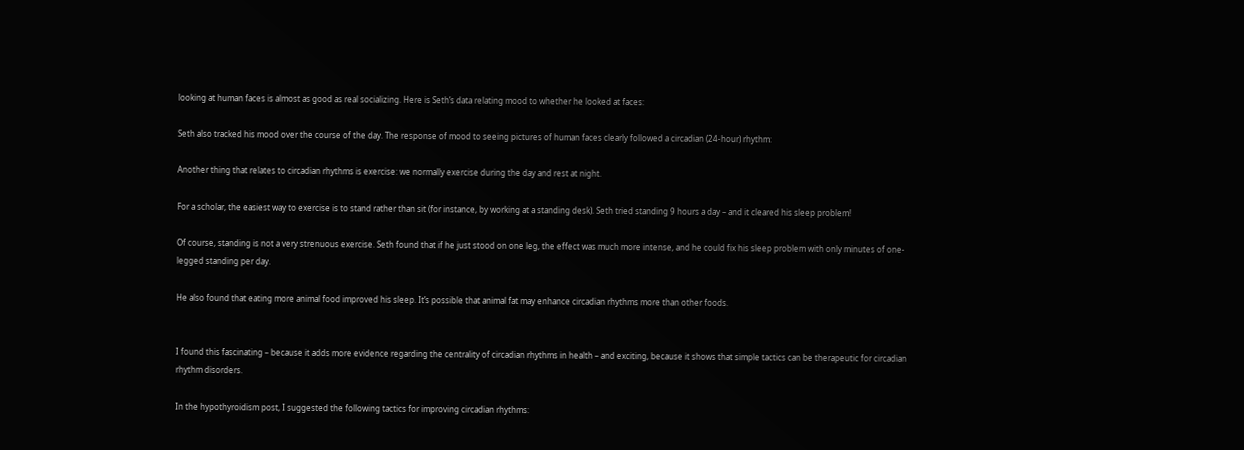looking at human faces is almost as good as real socializing. Here is Seth’s data relating mood to whether he looked at faces:

Seth also tracked his mood over the course of the day. The response of mood to seeing pictures of human faces clearly followed a circadian (24-hour) rhythm:

Another thing that relates to circadian rhythms is exercise: we normally exercise during the day and rest at night.

For a scholar, the easiest way to exercise is to stand rather than sit (for instance, by working at a standing desk). Seth tried standing 9 hours a day – and it cleared his sleep problem!

Of course, standing is not a very strenuous exercise. Seth found that if he just stood on one leg, the effect was much more intense, and he could fix his sleep problem with only minutes of one-legged standing per day.

He also found that eating more animal food improved his sleep. It’s possible that animal fat may enhance circadian rhythms more than other foods.


I found this fascinating – because it adds more evidence regarding the centrality of circadian rhythms in health – and exciting, because it shows that simple tactics can be therapeutic for circadian rhythm disorders.

In the hypothyroidism post, I suggested the following tactics for improving circadian rhythms: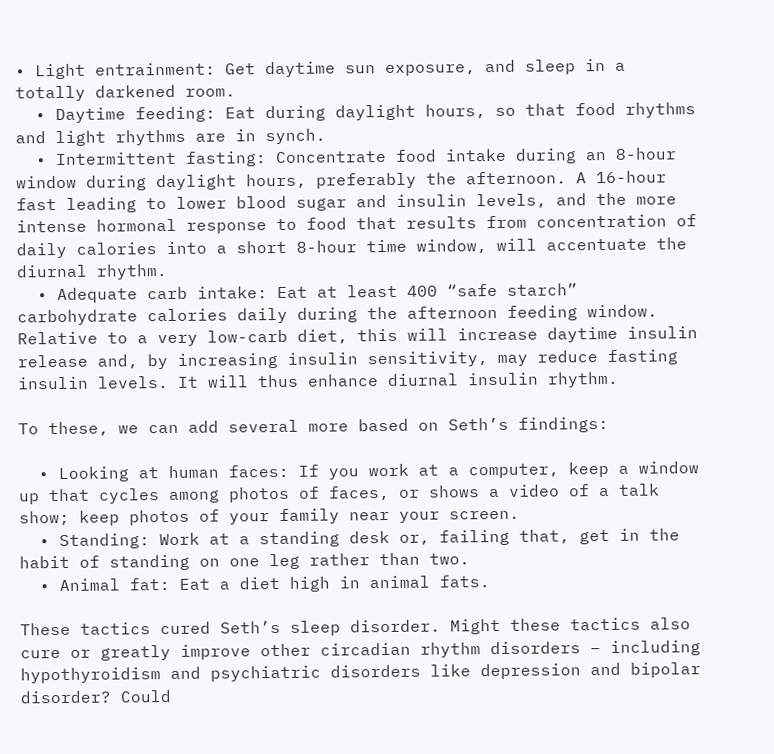• Light entrainment: Get daytime sun exposure, and sleep in a totally darkened room.
  • Daytime feeding: Eat during daylight hours, so that food rhythms and light rhythms are in synch.
  • Intermittent fasting: Concentrate food intake during an 8-hour window during daylight hours, preferably the afternoon. A 16-hour fast leading to lower blood sugar and insulin levels, and the more intense hormonal response to food that results from concentration of daily calories into a short 8-hour time window, will accentuate the diurnal rhythm.
  • Adequate carb intake: Eat at least 400 “safe starch” carbohydrate calories daily during the afternoon feeding window. Relative to a very low-carb diet, this will increase daytime insulin release and, by increasing insulin sensitivity, may reduce fasting insulin levels. It will thus enhance diurnal insulin rhythm.

To these, we can add several more based on Seth’s findings:

  • Looking at human faces: If you work at a computer, keep a window up that cycles among photos of faces, or shows a video of a talk show; keep photos of your family near your screen.
  • Standing: Work at a standing desk or, failing that, get in the habit of standing on one leg rather than two.
  • Animal fat: Eat a diet high in animal fats.

These tactics cured Seth’s sleep disorder. Might these tactics also cure or greatly improve other circadian rhythm disorders – including hypothyroidism and psychiatric disorders like depression and bipolar disorder? Could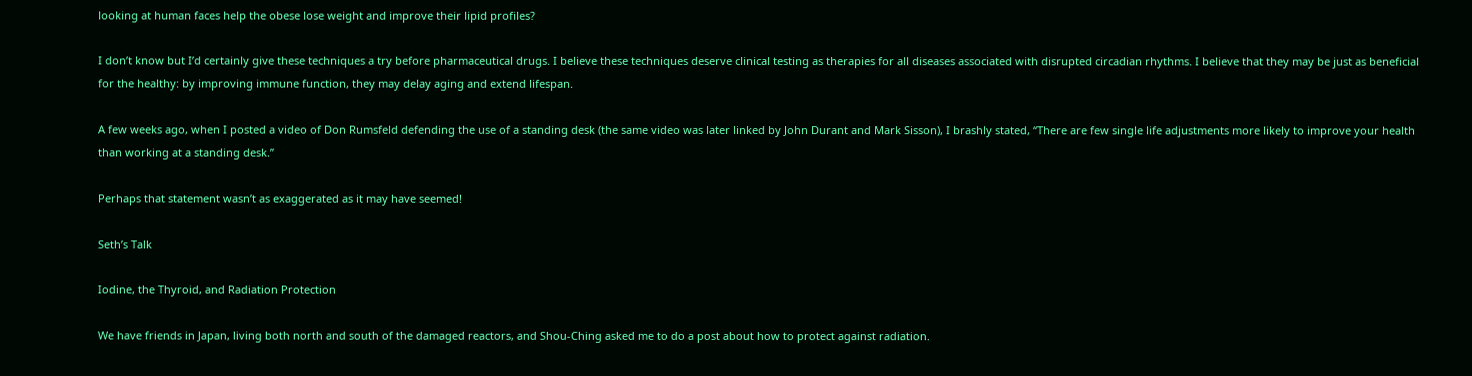looking at human faces help the obese lose weight and improve their lipid profiles?

I don’t know but I’d certainly give these techniques a try before pharmaceutical drugs. I believe these techniques deserve clinical testing as therapies for all diseases associated with disrupted circadian rhythms. I believe that they may be just as beneficial for the healthy: by improving immune function, they may delay aging and extend lifespan.

A few weeks ago, when I posted a video of Don Rumsfeld defending the use of a standing desk (the same video was later linked by John Durant and Mark Sisson), I brashly stated, “There are few single life adjustments more likely to improve your health than working at a standing desk.”

Perhaps that statement wasn’t as exaggerated as it may have seemed!

Seth’s Talk

Iodine, the Thyroid, and Radiation Protection

We have friends in Japan, living both north and south of the damaged reactors, and Shou-Ching asked me to do a post about how to protect against radiation.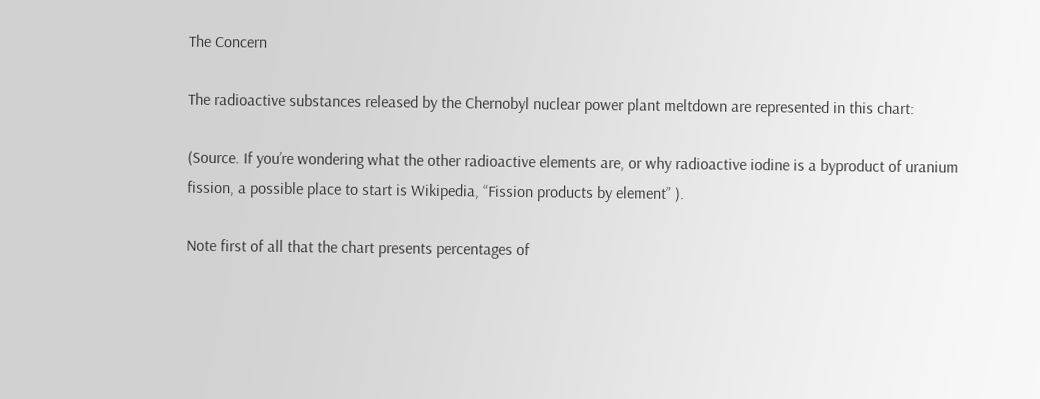The Concern

The radioactive substances released by the Chernobyl nuclear power plant meltdown are represented in this chart:

(Source. If you’re wondering what the other radioactive elements are, or why radioactive iodine is a byproduct of uranium fission, a possible place to start is Wikipedia, “Fission products by element” ).

Note first of all that the chart presents percentages of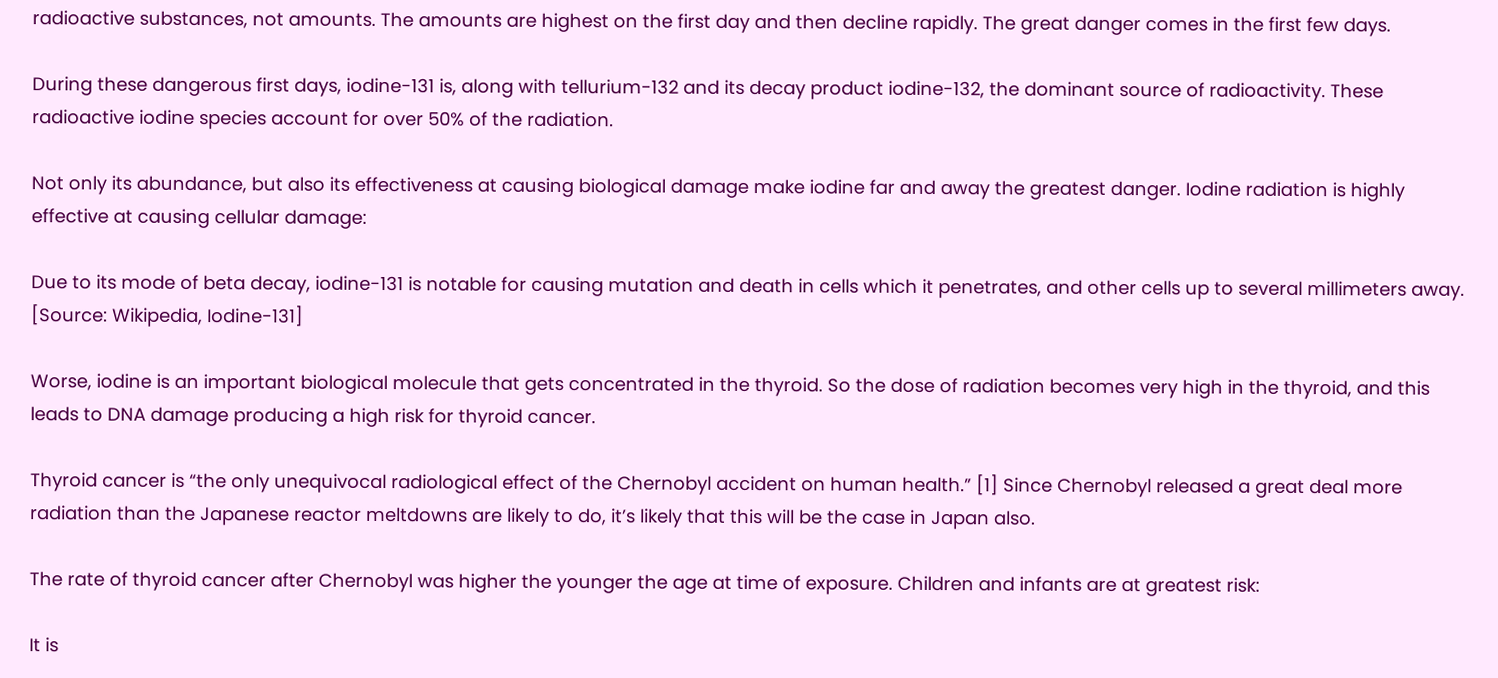radioactive substances, not amounts. The amounts are highest on the first day and then decline rapidly. The great danger comes in the first few days.

During these dangerous first days, iodine-131 is, along with tellurium-132 and its decay product iodine-132, the dominant source of radioactivity. These radioactive iodine species account for over 50% of the radiation.

Not only its abundance, but also its effectiveness at causing biological damage make iodine far and away the greatest danger. Iodine radiation is highly effective at causing cellular damage:

Due to its mode of beta decay, iodine-131 is notable for causing mutation and death in cells which it penetrates, and other cells up to several millimeters away. [Source: Wikipedia, Iodine-131]

Worse, iodine is an important biological molecule that gets concentrated in the thyroid. So the dose of radiation becomes very high in the thyroid, and this leads to DNA damage producing a high risk for thyroid cancer.

Thyroid cancer is “the only unequivocal radiological effect of the Chernobyl accident on human health.” [1] Since Chernobyl released a great deal more radiation than the Japanese reactor meltdowns are likely to do, it’s likely that this will be the case in Japan also.

The rate of thyroid cancer after Chernobyl was higher the younger the age at time of exposure. Children and infants are at greatest risk:

It is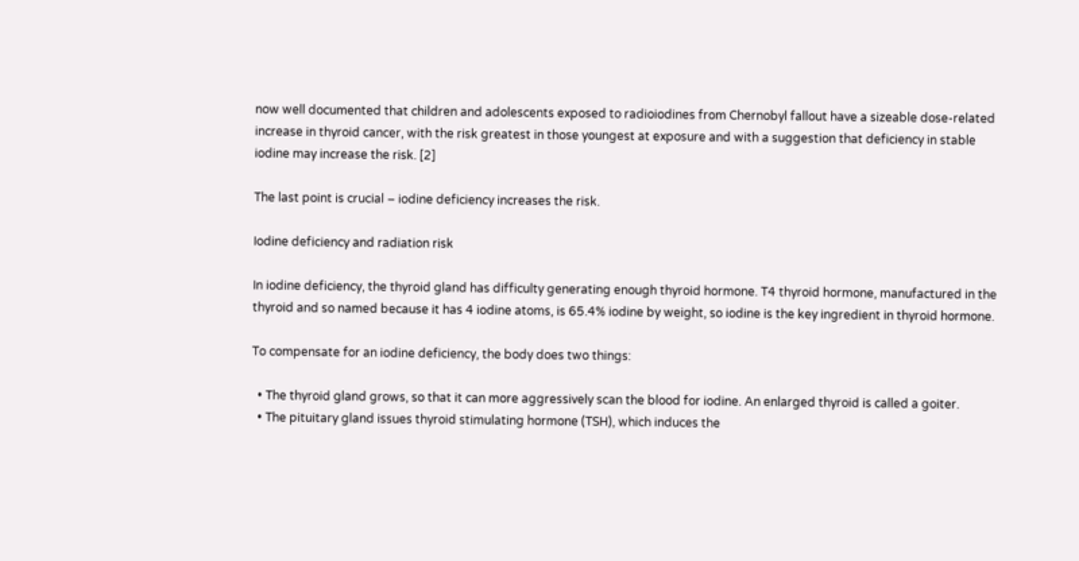now well documented that children and adolescents exposed to radioiodines from Chernobyl fallout have a sizeable dose-related increase in thyroid cancer, with the risk greatest in those youngest at exposure and with a suggestion that deficiency in stable iodine may increase the risk. [2]

The last point is crucial – iodine deficiency increases the risk.

Iodine deficiency and radiation risk

In iodine deficiency, the thyroid gland has difficulty generating enough thyroid hormone. T4 thyroid hormone, manufactured in the thyroid and so named because it has 4 iodine atoms, is 65.4% iodine by weight, so iodine is the key ingredient in thyroid hormone.

To compensate for an iodine deficiency, the body does two things:

  • The thyroid gland grows, so that it can more aggressively scan the blood for iodine. An enlarged thyroid is called a goiter.
  • The pituitary gland issues thyroid stimulating hormone (TSH), which induces the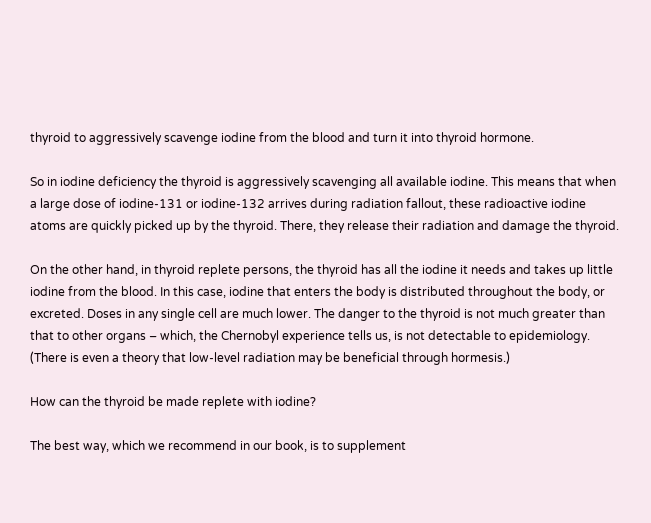thyroid to aggressively scavenge iodine from the blood and turn it into thyroid hormone.

So in iodine deficiency the thyroid is aggressively scavenging all available iodine. This means that when a large dose of iodine-131 or iodine-132 arrives during radiation fallout, these radioactive iodine atoms are quickly picked up by the thyroid. There, they release their radiation and damage the thyroid.

On the other hand, in thyroid replete persons, the thyroid has all the iodine it needs and takes up little iodine from the blood. In this case, iodine that enters the body is distributed throughout the body, or excreted. Doses in any single cell are much lower. The danger to the thyroid is not much greater than that to other organs – which, the Chernobyl experience tells us, is not detectable to epidemiology. (There is even a theory that low-level radiation may be beneficial through hormesis.)

How can the thyroid be made replete with iodine?

The best way, which we recommend in our book, is to supplement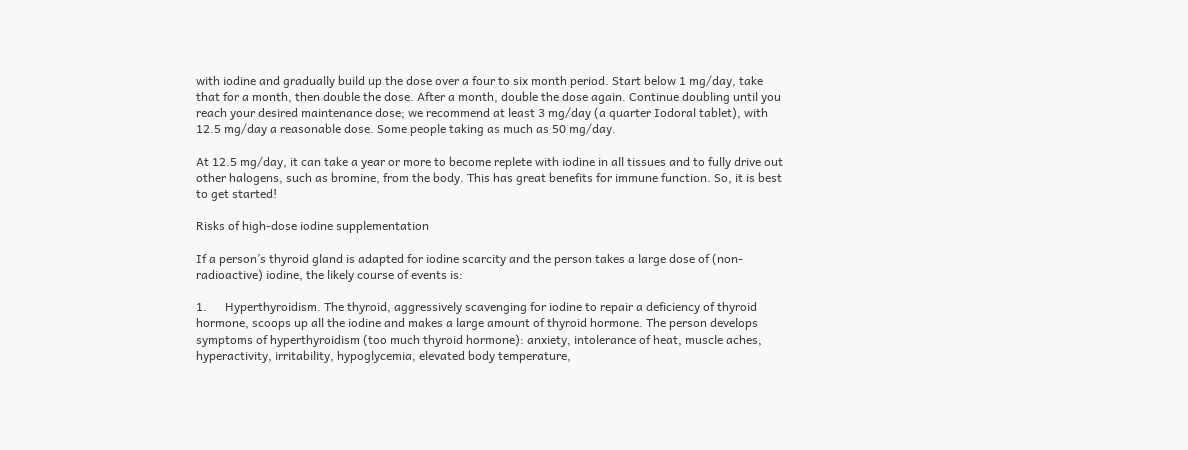with iodine and gradually build up the dose over a four to six month period. Start below 1 mg/day, take that for a month, then double the dose. After a month, double the dose again. Continue doubling until you reach your desired maintenance dose; we recommend at least 3 mg/day (a quarter Iodoral tablet), with 12.5 mg/day a reasonable dose. Some people taking as much as 50 mg/day.

At 12.5 mg/day, it can take a year or more to become replete with iodine in all tissues and to fully drive out other halogens, such as bromine, from the body. This has great benefits for immune function. So, it is best to get started!

Risks of high-dose iodine supplementation

If a person’s thyroid gland is adapted for iodine scarcity and the person takes a large dose of (non-radioactive) iodine, the likely course of events is:

1.      Hyperthyroidism. The thyroid, aggressively scavenging for iodine to repair a deficiency of thyroid hormone, scoops up all the iodine and makes a large amount of thyroid hormone. The person develops symptoms of hyperthyroidism (too much thyroid hormone): anxiety, intolerance of heat, muscle aches, hyperactivity, irritability, hypoglycemia, elevated body temperature,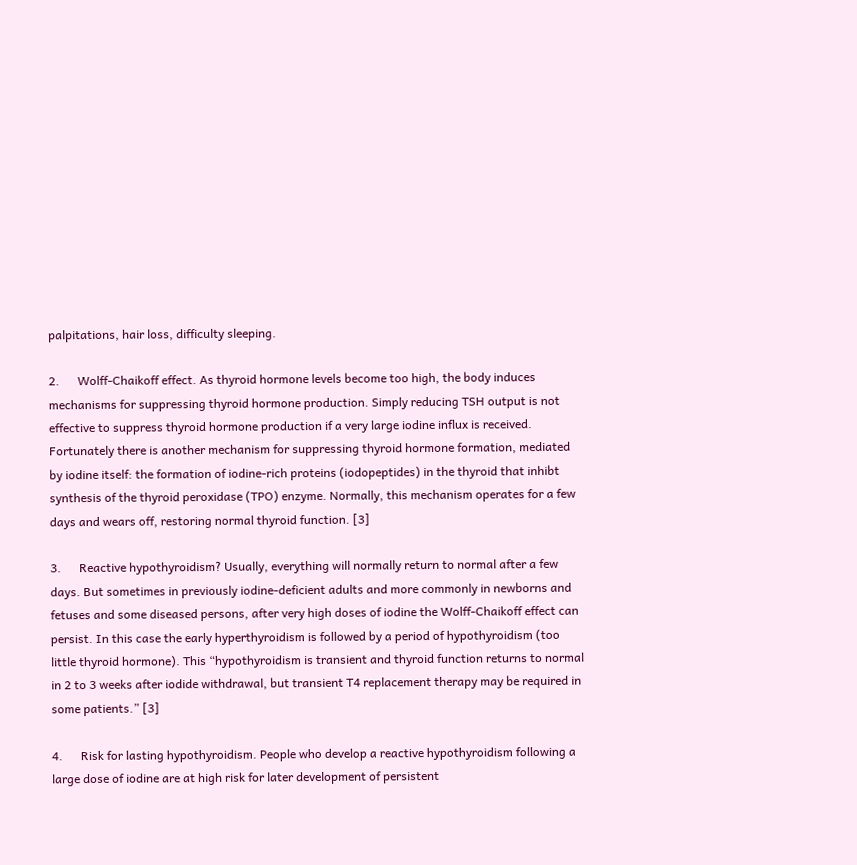palpitations, hair loss, difficulty sleeping.

2.      Wolff-Chaikoff effect. As thyroid hormone levels become too high, the body induces mechanisms for suppressing thyroid hormone production. Simply reducing TSH output is not effective to suppress thyroid hormone production if a very large iodine influx is received. Fortunately there is another mechanism for suppressing thyroid hormone formation, mediated by iodine itself: the formation of iodine-rich proteins (iodopeptides) in the thyroid that inhibt synthesis of the thyroid peroxidase (TPO) enzyme. Normally, this mechanism operates for a few days and wears off, restoring normal thyroid function. [3]

3.      Reactive hypothyroidism? Usually, everything will normally return to normal after a few days. But sometimes in previously iodine-deficient adults and more commonly in newborns and fetuses and some diseased persons, after very high doses of iodine the Wolff-Chaikoff effect can persist. In this case the early hyperthyroidism is followed by a period of hypothyroidism (too little thyroid hormone). This “hypothyroidism is transient and thyroid function returns to normal in 2 to 3 weeks after iodide withdrawal, but transient T4 replacement therapy may be required in some patients.” [3]

4.      Risk for lasting hypothyroidism. People who develop a reactive hypothyroidism following a large dose of iodine are at high risk for later development of persistent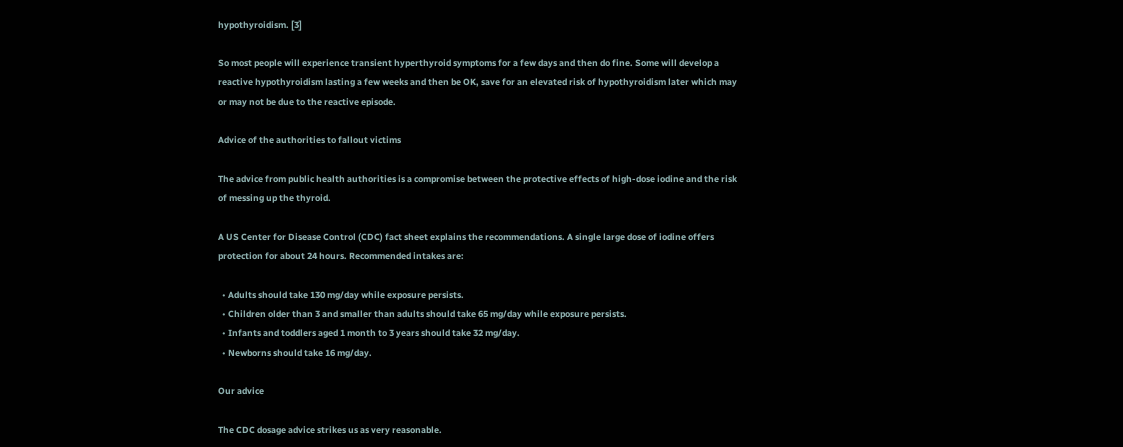hypothyroidism. [3]

So most people will experience transient hyperthyroid symptoms for a few days and then do fine. Some will develop a reactive hypothyroidism lasting a few weeks and then be OK, save for an elevated risk of hypothyroidism later which may or may not be due to the reactive episode.

Advice of the authorities to fallout victims

The advice from public health authorities is a compromise between the protective effects of high-dose iodine and the risk of messing up the thyroid.

A US Center for Disease Control (CDC) fact sheet explains the recommendations. A single large dose of iodine offers protection for about 24 hours. Recommended intakes are:

  • Adults should take 130 mg/day while exposure persists.
  • Children older than 3 and smaller than adults should take 65 mg/day while exposure persists.
  • Infants and toddlers aged 1 month to 3 years should take 32 mg/day.
  • Newborns should take 16 mg/day.

Our advice

The CDC dosage advice strikes us as very reasonable.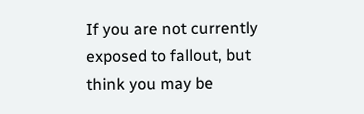If you are not currently exposed to fallout, but think you may be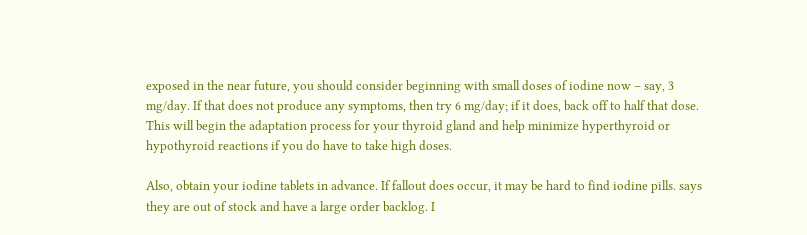exposed in the near future, you should consider beginning with small doses of iodine now – say, 3 mg/day. If that does not produce any symptoms, then try 6 mg/day; if it does, back off to half that dose. This will begin the adaptation process for your thyroid gland and help minimize hyperthyroid or hypothyroid reactions if you do have to take high doses.

Also, obtain your iodine tablets in advance. If fallout does occur, it may be hard to find iodine pills. says they are out of stock and have a large order backlog. I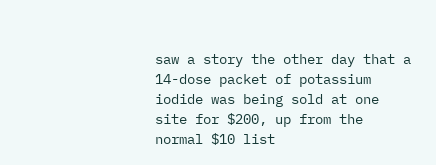saw a story the other day that a 14-dose packet of potassium iodide was being sold at one site for $200, up from the normal $10 list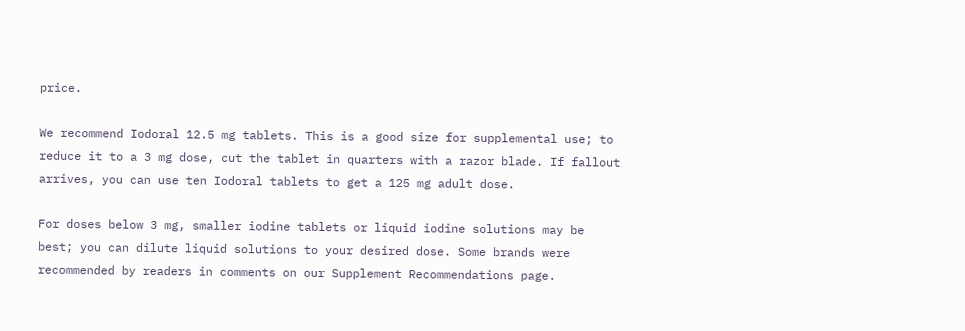price.

We recommend Iodoral 12.5 mg tablets. This is a good size for supplemental use; to reduce it to a 3 mg dose, cut the tablet in quarters with a razor blade. If fallout arrives, you can use ten Iodoral tablets to get a 125 mg adult dose.

For doses below 3 mg, smaller iodine tablets or liquid iodine solutions may be best; you can dilute liquid solutions to your desired dose. Some brands were recommended by readers in comments on our Supplement Recommendations page.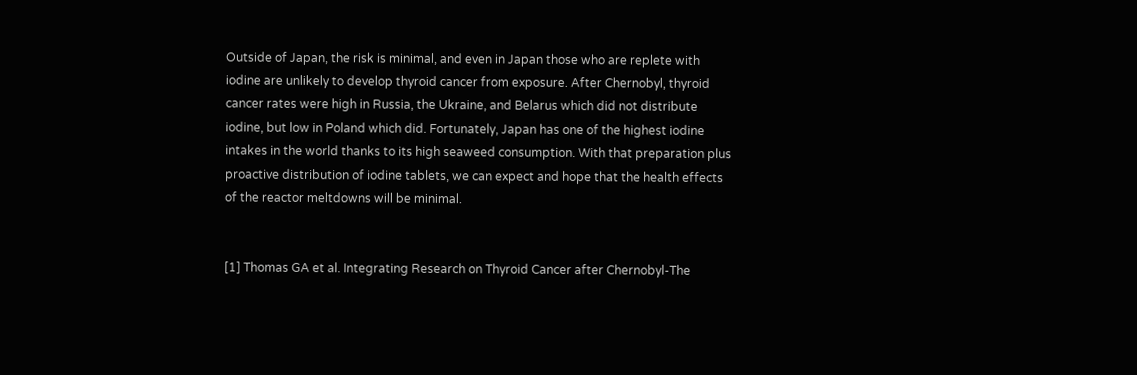Outside of Japan, the risk is minimal, and even in Japan those who are replete with iodine are unlikely to develop thyroid cancer from exposure. After Chernobyl, thyroid cancer rates were high in Russia, the Ukraine, and Belarus which did not distribute iodine, but low in Poland which did. Fortunately, Japan has one of the highest iodine intakes in the world thanks to its high seaweed consumption. With that preparation plus proactive distribution of iodine tablets, we can expect and hope that the health effects of the reactor meltdowns will be minimal.


[1] Thomas GA et al. Integrating Research on Thyroid Cancer after Chernobyl-The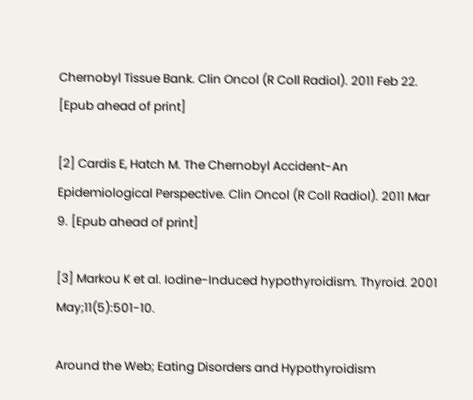Chernobyl Tissue Bank. Clin Oncol (R Coll Radiol). 2011 Feb 22. [Epub ahead of print]

[2] Cardis E, Hatch M. The Chernobyl Accident-An Epidemiological Perspective. Clin Oncol (R Coll Radiol). 2011 Mar 9. [Epub ahead of print]

[3] Markou K et al. Iodine-Induced hypothyroidism. Thyroid. 2001 May;11(5):501-10.

Around the Web; Eating Disorders and Hypothyroidism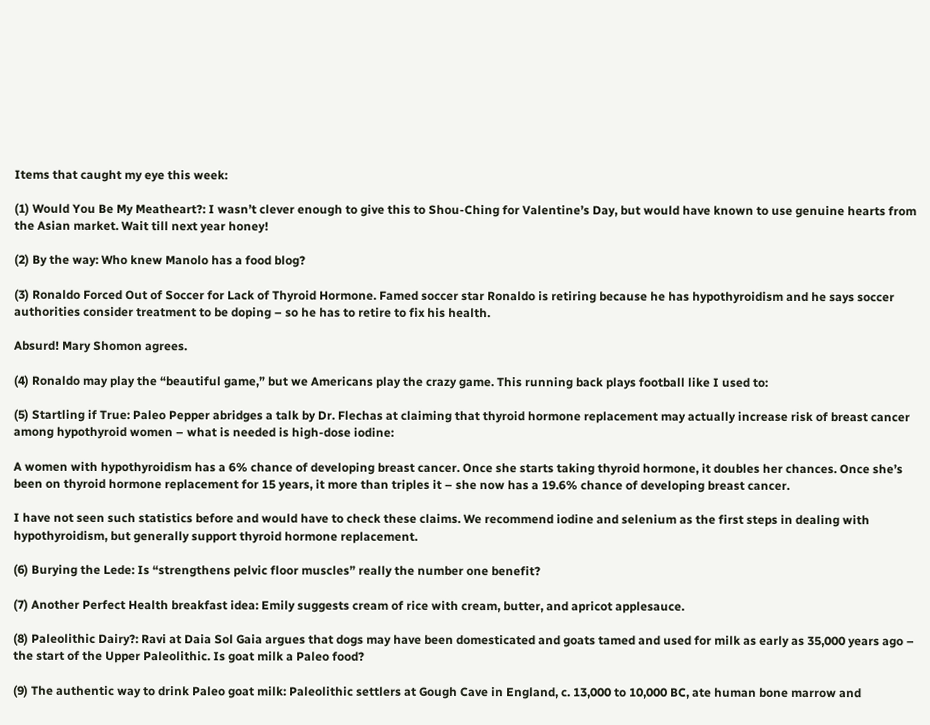Items that caught my eye this week:

(1) Would You Be My Meatheart?: I wasn’t clever enough to give this to Shou-Ching for Valentine’s Day, but would have known to use genuine hearts from the Asian market. Wait till next year honey!

(2) By the way: Who knew Manolo has a food blog?

(3) Ronaldo Forced Out of Soccer for Lack of Thyroid Hormone. Famed soccer star Ronaldo is retiring because he has hypothyroidism and he says soccer authorities consider treatment to be doping – so he has to retire to fix his health.

Absurd! Mary Shomon agrees.

(4) Ronaldo may play the “beautiful game,” but we Americans play the crazy game. This running back plays football like I used to:

(5) Startling if True: Paleo Pepper abridges a talk by Dr. Flechas at claiming that thyroid hormone replacement may actually increase risk of breast cancer among hypothyroid women – what is needed is high-dose iodine:

A women with hypothyroidism has a 6% chance of developing breast cancer. Once she starts taking thyroid hormone, it doubles her chances. Once she’s been on thyroid hormone replacement for 15 years, it more than triples it – she now has a 19.6% chance of developing breast cancer.

I have not seen such statistics before and would have to check these claims. We recommend iodine and selenium as the first steps in dealing with hypothyroidism, but generally support thyroid hormone replacement.

(6) Burying the Lede: Is “strengthens pelvic floor muscles” really the number one benefit?

(7) Another Perfect Health breakfast idea: Emily suggests cream of rice with cream, butter, and apricot applesauce.

(8) Paleolithic Dairy?: Ravi at Daia Sol Gaia argues that dogs may have been domesticated and goats tamed and used for milk as early as 35,000 years ago – the start of the Upper Paleolithic. Is goat milk a Paleo food?

(9) The authentic way to drink Paleo goat milk: Paleolithic settlers at Gough Cave in England, c. 13,000 to 10,000 BC, ate human bone marrow and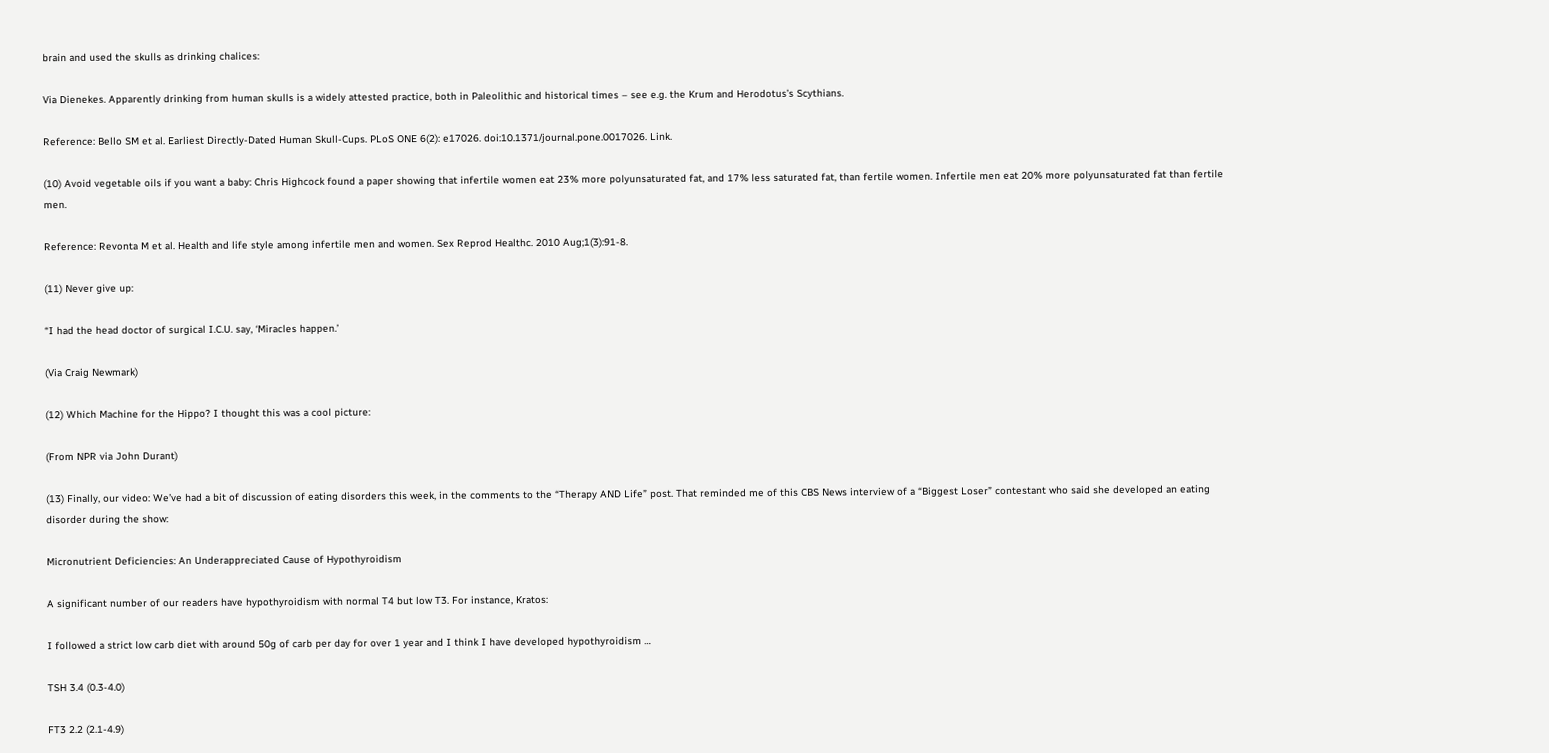brain and used the skulls as drinking chalices:

Via Dienekes. Apparently drinking from human skulls is a widely attested practice, both in Paleolithic and historical times – see e.g. the Krum and Herodotus’s Scythians.

Reference: Bello SM et al. Earliest Directly-Dated Human Skull-Cups. PLoS ONE 6(2): e17026. doi:10.1371/journal.pone.0017026. Link.

(10) Avoid vegetable oils if you want a baby: Chris Highcock found a paper showing that infertile women eat 23% more polyunsaturated fat, and 17% less saturated fat, than fertile women. Infertile men eat 20% more polyunsaturated fat than fertile men.

Reference: Revonta M et al. Health and life style among infertile men and women. Sex Reprod Healthc. 2010 Aug;1(3):91-8.

(11) Never give up:

“I had the head doctor of surgical I.C.U. say, ‘Miracles happen.’

(Via Craig Newmark)

(12) Which Machine for the Hippo? I thought this was a cool picture:

(From NPR via John Durant)

(13) Finally, our video: We’ve had a bit of discussion of eating disorders this week, in the comments to the “Therapy AND Life” post. That reminded me of this CBS News interview of a “Biggest Loser” contestant who said she developed an eating disorder during the show:

Micronutrient Deficiencies: An Underappreciated Cause of Hypothyroidism

A significant number of our readers have hypothyroidism with normal T4 but low T3. For instance, Kratos:

I followed a strict low carb diet with around 50g of carb per day for over 1 year and I think I have developed hypothyroidism …

TSH 3.4 (0.3-4.0)

FT3 2.2 (2.1-4.9)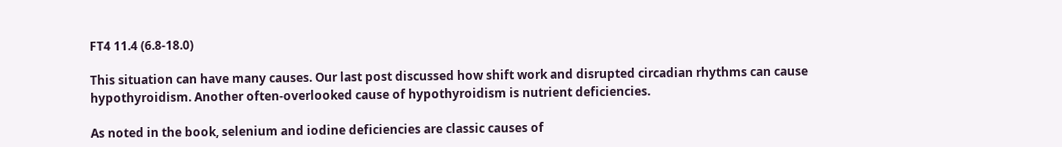FT4 11.4 (6.8-18.0)

This situation can have many causes. Our last post discussed how shift work and disrupted circadian rhythms can cause hypothyroidism. Another often-overlooked cause of hypothyroidism is nutrient deficiencies.

As noted in the book, selenium and iodine deficiencies are classic causes of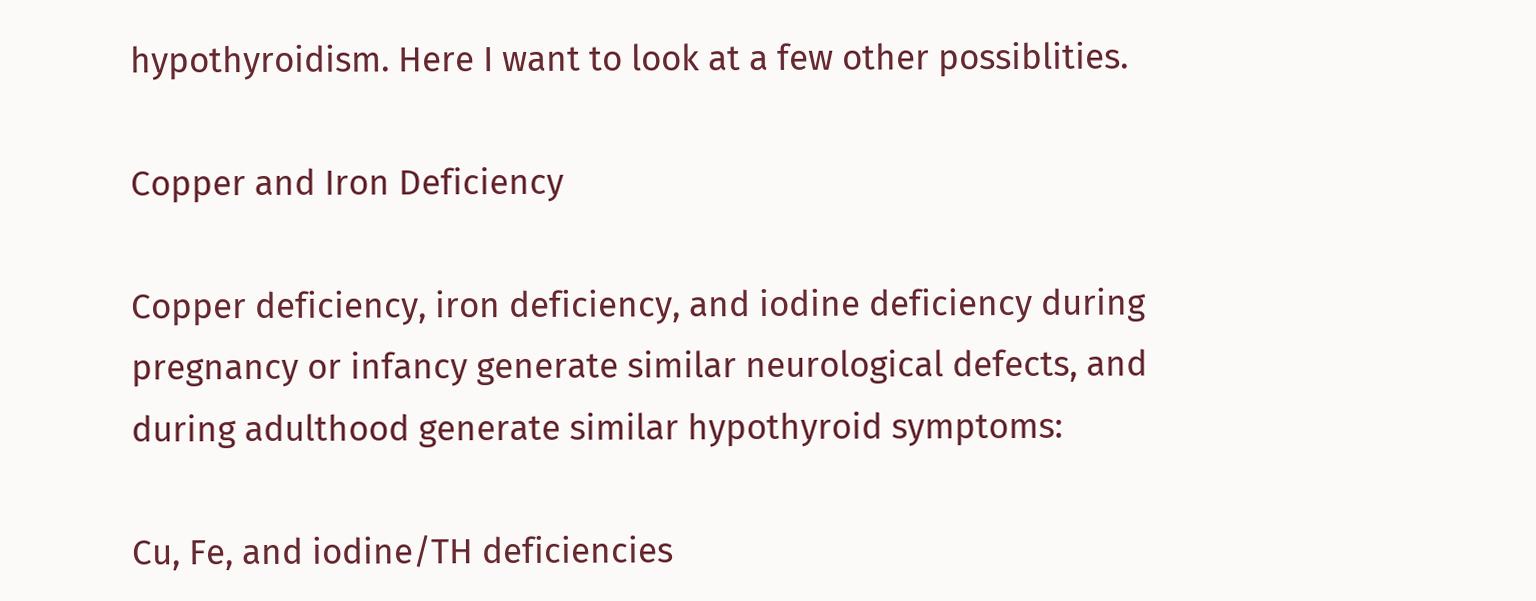hypothyroidism. Here I want to look at a few other possiblities.

Copper and Iron Deficiency

Copper deficiency, iron deficiency, and iodine deficiency during pregnancy or infancy generate similar neurological defects, and during adulthood generate similar hypothyroid symptoms:

Cu, Fe, and iodine/TH deficiencies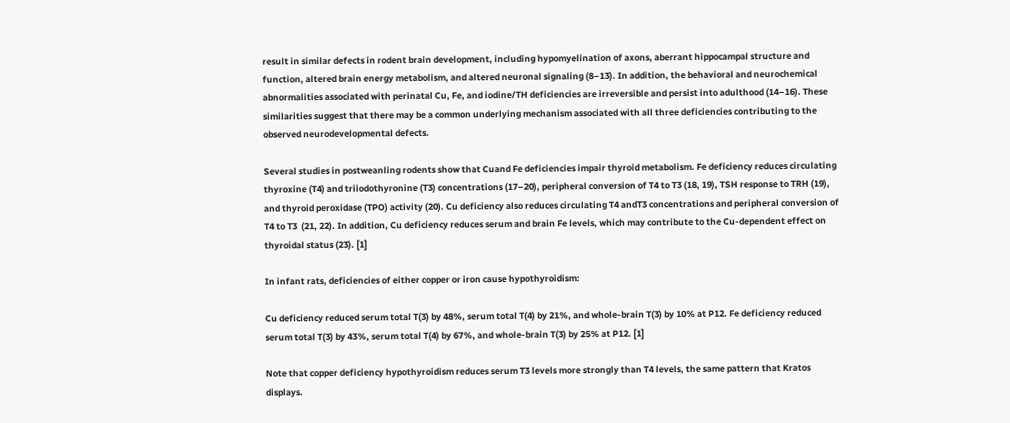result in similar defects in rodent brain development, including hypomyelination of axons, aberrant hippocampal structure and function, altered brain energy metabolism, and altered neuronal signaling (8–13). In addition, the behavioral and neurochemical abnormalities associated with perinatal Cu, Fe, and iodine/TH deficiencies are irreversible and persist into adulthood (14–16). These similarities suggest that there may be a common underlying mechanism associated with all three deficiencies contributing to the observed neurodevelopmental defects.

Several studies in postweanling rodents show that Cuand Fe deficiencies impair thyroid metabolism. Fe deficiency reduces circulating thyroxine (T4) and triiodothyronine (T3) concentrations (17–20), peripheral conversion of T4 to T3 (18, 19), TSH response to TRH (19), and thyroid peroxidase (TPO) activity (20). Cu deficiency also reduces circulating T4 andT3 concentrations and peripheral conversion of T4 to T3  (21, 22). In addition, Cu deficiency reduces serum and brain Fe levels, which may contribute to the Cu-dependent effect on thyroidal status (23). [1]

In infant rats, deficiencies of either copper or iron cause hypothyroidism:

Cu deficiency reduced serum total T(3) by 48%, serum total T(4) by 21%, and whole-brain T(3) by 10% at P12. Fe deficiency reduced serum total T(3) by 43%, serum total T(4) by 67%, and whole-brain T(3) by 25% at P12. [1]

Note that copper deficiency hypothyroidism reduces serum T3 levels more strongly than T4 levels, the same pattern that Kratos displays.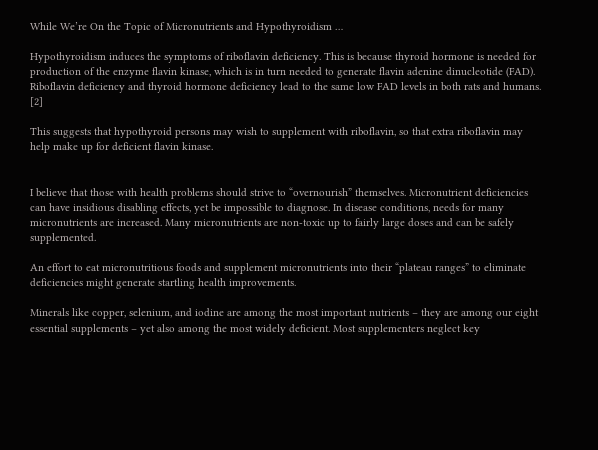While We’re On the Topic of Micronutrients and Hypothyroidism …

Hypothyroidism induces the symptoms of riboflavin deficiency. This is because thyroid hormone is needed for production of the enzyme flavin kinase, which is in turn needed to generate flavin adenine dinucleotide (FAD). Riboflavin deficiency and thyroid hormone deficiency lead to the same low FAD levels in both rats and humans. [2]

This suggests that hypothyroid persons may wish to supplement with riboflavin, so that extra riboflavin may help make up for deficient flavin kinase.


I believe that those with health problems should strive to “overnourish” themselves. Micronutrient deficiencies can have insidious disabling effects, yet be impossible to diagnose. In disease conditions, needs for many micronutrients are increased. Many micronutrients are non-toxic up to fairly large doses and can be safely supplemented.

An effort to eat micronutritious foods and supplement micronutrients into their “plateau ranges” to eliminate deficiencies might generate startling health improvements.

Minerals like copper, selenium, and iodine are among the most important nutrients – they are among our eight essential supplements – yet also among the most widely deficient. Most supplementers neglect key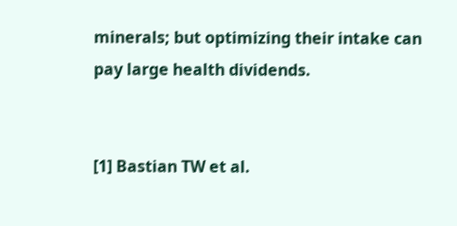minerals; but optimizing their intake can pay large health dividends.


[1] Bastian TW et al.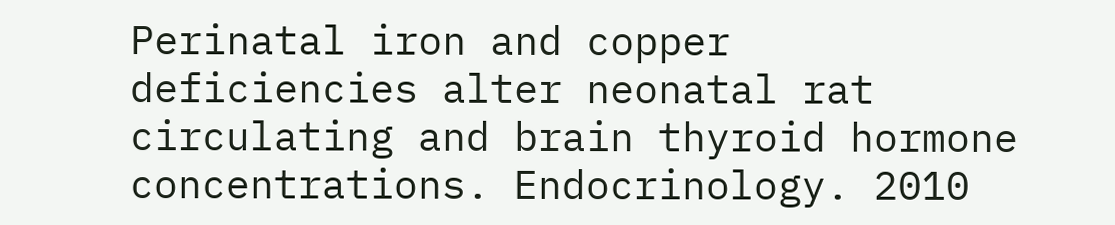Perinatal iron and copper deficiencies alter neonatal rat circulating and brain thyroid hormone concentrations. Endocrinology. 2010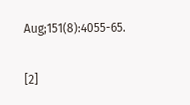Aug;151(8):4055-65.

[2]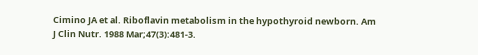Cimino JA et al. Riboflavin metabolism in the hypothyroid newborn. Am J Clin Nutr. 1988 Mar;47(3):481-3.